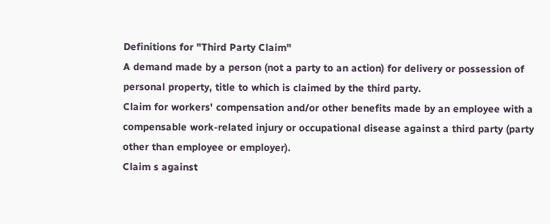Definitions for "Third Party Claim"
A demand made by a person (not a party to an action) for delivery or possession of personal property, title to which is claimed by the third party.
Claim for workers' compensation and/or other benefits made by an employee with a compensable work-related injury or occupational disease against a third party (party other than employee or employer).
Claim s against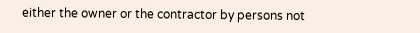either the owner or the contractor by persons not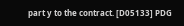part y to the contract. [D05133] PDG